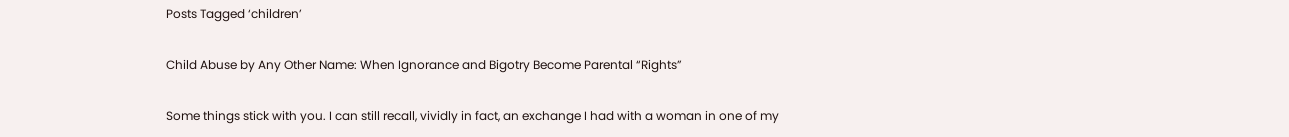Posts Tagged ‘children’

Child Abuse by Any Other Name: When Ignorance and Bigotry Become Parental “Rights”

Some things stick with you. I can still recall, vividly in fact, an exchange I had with a woman in one of my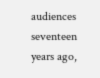audiences seventeen years ago,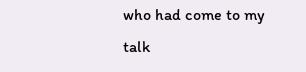who had come to my talk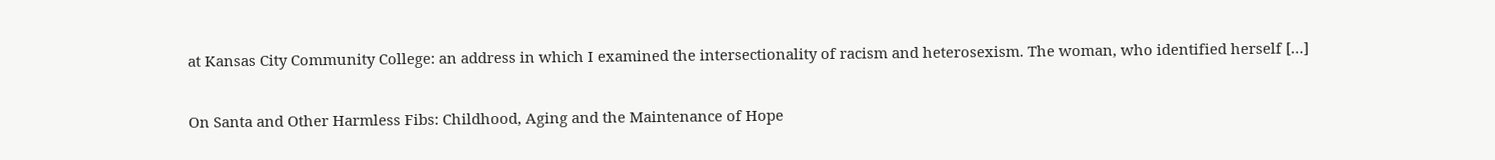at Kansas City Community College: an address in which I examined the intersectionality of racism and heterosexism. The woman, who identified herself […]

On Santa and Other Harmless Fibs: Childhood, Aging and the Maintenance of Hope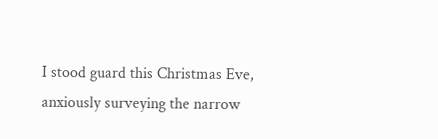I stood guard this Christmas Eve, anxiously surveying the narrow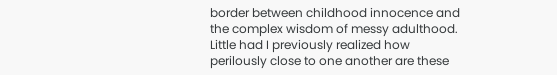border between childhood innocence and the complex wisdom of messy adulthood. Little had I previously realized how perilously close to one another are these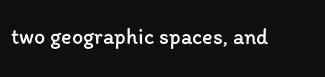two geographic spaces, and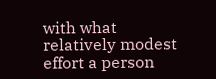with what relatively modest effort a person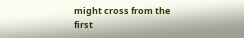might cross from the first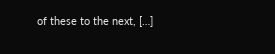of these to the next, […]